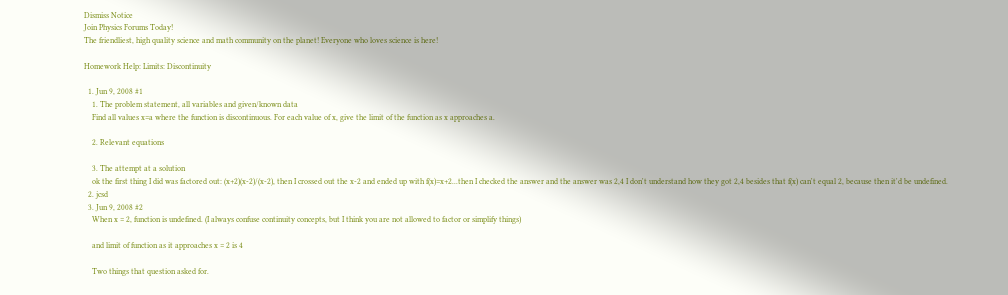Dismiss Notice
Join Physics Forums Today!
The friendliest, high quality science and math community on the planet! Everyone who loves science is here!

Homework Help: Limits: Discontinuity

  1. Jun 9, 2008 #1
    1. The problem statement, all variables and given/known data
    Find all values x=a where the function is discontinuous. For each value of x, give the limit of the function as x approaches a.

    2. Relevant equations

    3. The attempt at a solution
    ok the first thing I did was factored out: (x+2)(x-2)/(x-2), then I crossed out the x-2 and ended up with f(x)=x+2...then I checked the answer and the answer was 2,4 I don't understand how they got 2,4 besides that f(x) can't equal 2, because then it'd be undefined.
  2. jcsd
  3. Jun 9, 2008 #2
    When x = 2, function is undefined. (I always confuse continuity concepts, but I think you are not allowed to factor or simplify things)

    and limit of function as it approaches x = 2 is 4

    Two things that question asked for.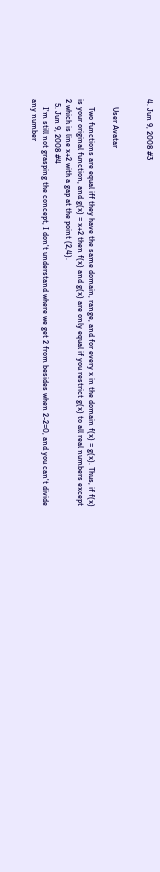4. Jun 9, 2008 #3


    User Avatar

    Two functions are equal iff they have the same domain, range, and for every x in the domain f(x) = g(x). Thus, if f(x) is your original function, and g(x) = x+2 then f(x) and g(x) are only equal if you restrict g(x) to all real numbers except 2 which is line x+2 with a gap at the point (2,4).
  5. Jun 9, 2008 #4
    I'm still not grasping the concept, I don't understand where we get 2 from besides when 2-2=0, and you can't divide any number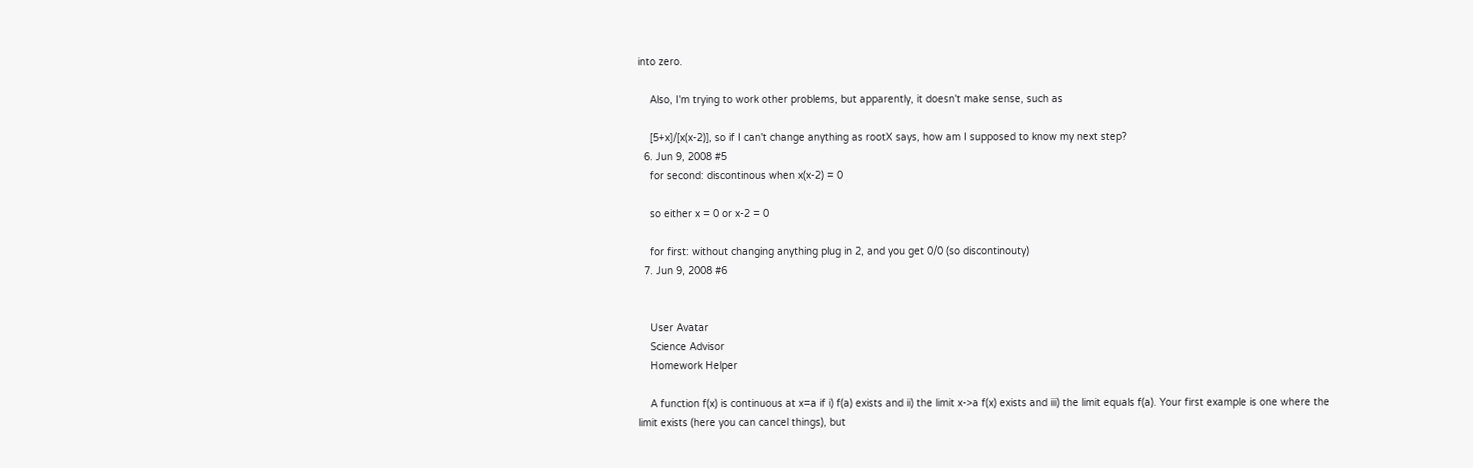into zero.

    Also, I'm trying to work other problems, but apparently, it doesn't make sense, such as

    [5+x]/[x(x-2)], so if I can't change anything as rootX says, how am I supposed to know my next step?
  6. Jun 9, 2008 #5
    for second: discontinous when x(x-2) = 0

    so either x = 0 or x-2 = 0

    for first: without changing anything plug in 2, and you get 0/0 (so discontinouty)
  7. Jun 9, 2008 #6


    User Avatar
    Science Advisor
    Homework Helper

    A function f(x) is continuous at x=a if i) f(a) exists and ii) the limit x->a f(x) exists and iii) the limit equals f(a). Your first example is one where the limit exists (here you can cancel things), but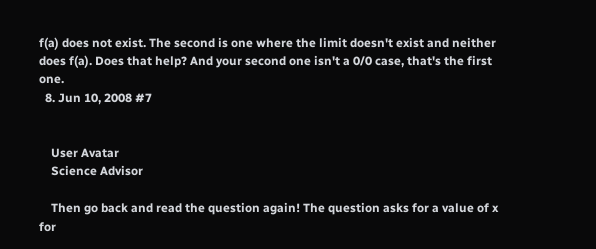f(a) does not exist. The second is one where the limit doesn't exist and neither does f(a). Does that help? And your second one isn't a 0/0 case, that's the first one.
  8. Jun 10, 2008 #7


    User Avatar
    Science Advisor

    Then go back and read the question again! The question asks for a value of x for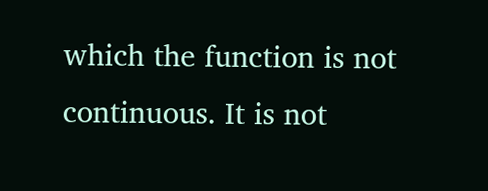which the function is not continuous. It is not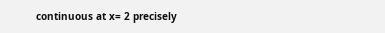continuous at x= 2 precisely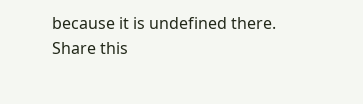because it is undefined there.
Share this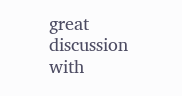great discussion with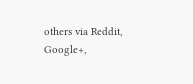others via Reddit, Google+,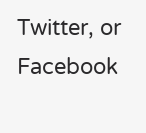Twitter, or Facebook